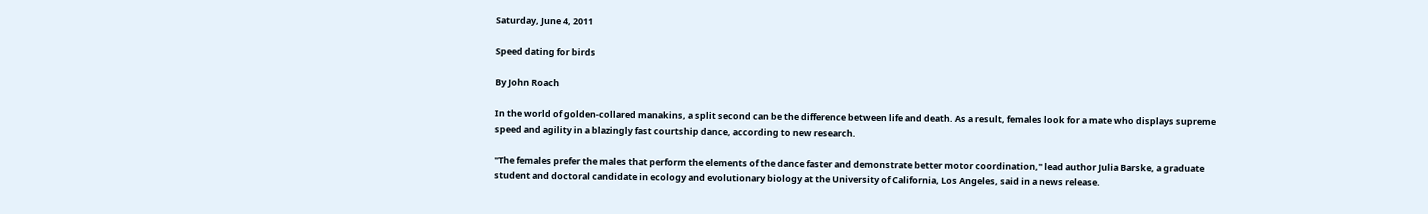Saturday, June 4, 2011

Speed dating for birds

By John Roach

In the world of golden-collared manakins, a split second can be the difference between life and death. As a result, females look for a mate who displays supreme speed and agility in a blazingly fast courtship dance, according to new research.

"The females prefer the males that perform the elements of the dance faster and demonstrate better motor coordination," lead author Julia Barske, a graduate student and doctoral candidate in ecology and evolutionary biology at the University of California, Los Angeles, said in a news release.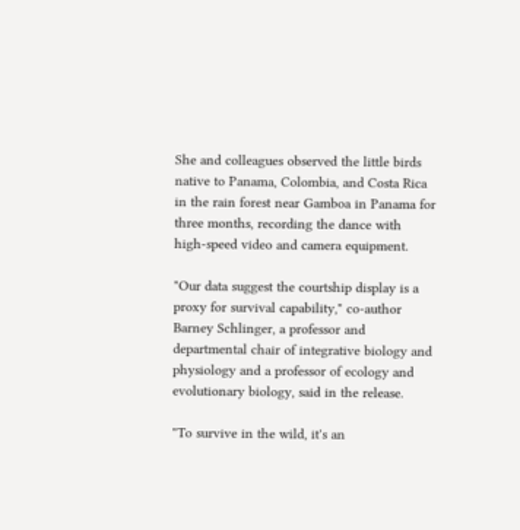She and colleagues observed the little birds native to Panama, Colombia, and Costa Rica in the rain forest near Gamboa in Panama for three months, recording the dance with high-speed video and camera equipment.

"Our data suggest the courtship display is a proxy for survival capability," co-author Barney Schlinger, a professor and departmental chair of integrative biology and physiology and a professor of ecology and evolutionary biology, said in the release.

"To survive in the wild, it's an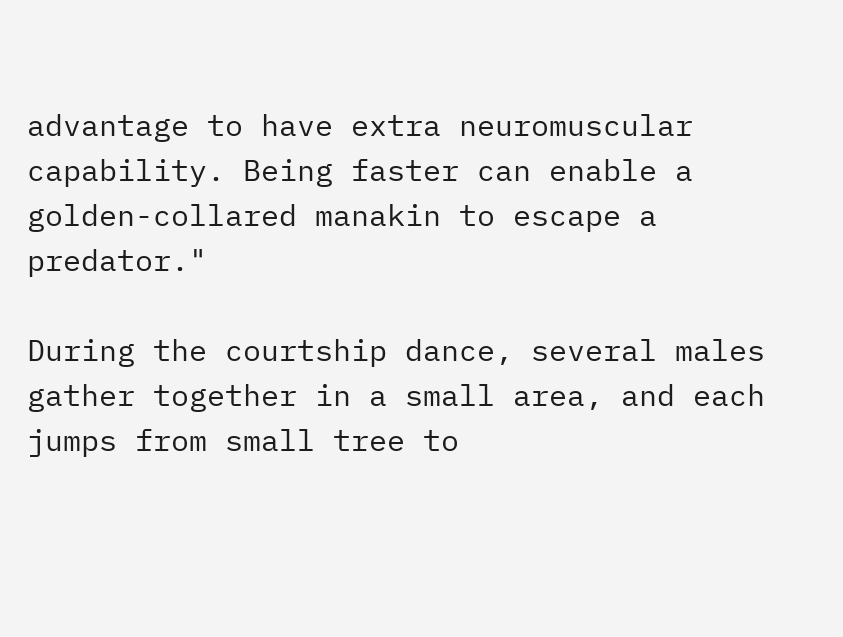advantage to have extra neuromuscular capability. Being faster can enable a golden-collared manakin to escape a predator."

During the courtship dance, several males gather together in a small area, and each jumps from small tree to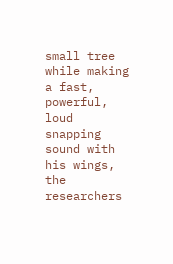small tree while making a fast, powerful, loud snapping sound with his wings, the researchers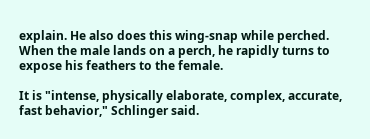explain. He also does this wing-snap while perched. When the male lands on a perch, he rapidly turns to expose his feathers to the female.

It is "intense, physically elaborate, complex, accurate, fast behavior," Schlinger said.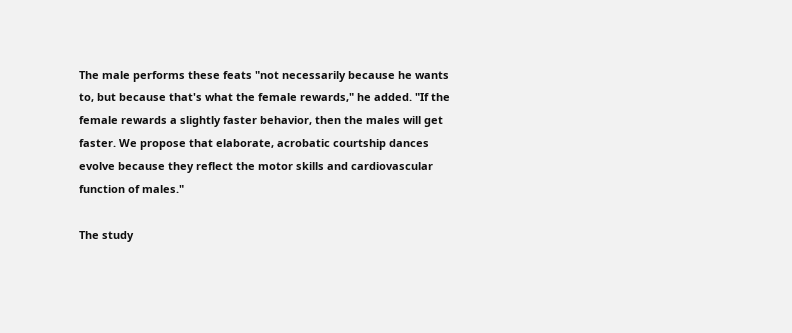The male performs these feats "not necessarily because he wants to, but because that's what the female rewards," he added. "If the female rewards a slightly faster behavior, then the males will get faster. We propose that elaborate, acrobatic courtship dances evolve because they reflect the motor skills and cardiovascular function of males."

The study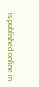is published online in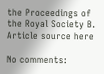the Proceedings of the Royal Society B.
Article source here

No comments: